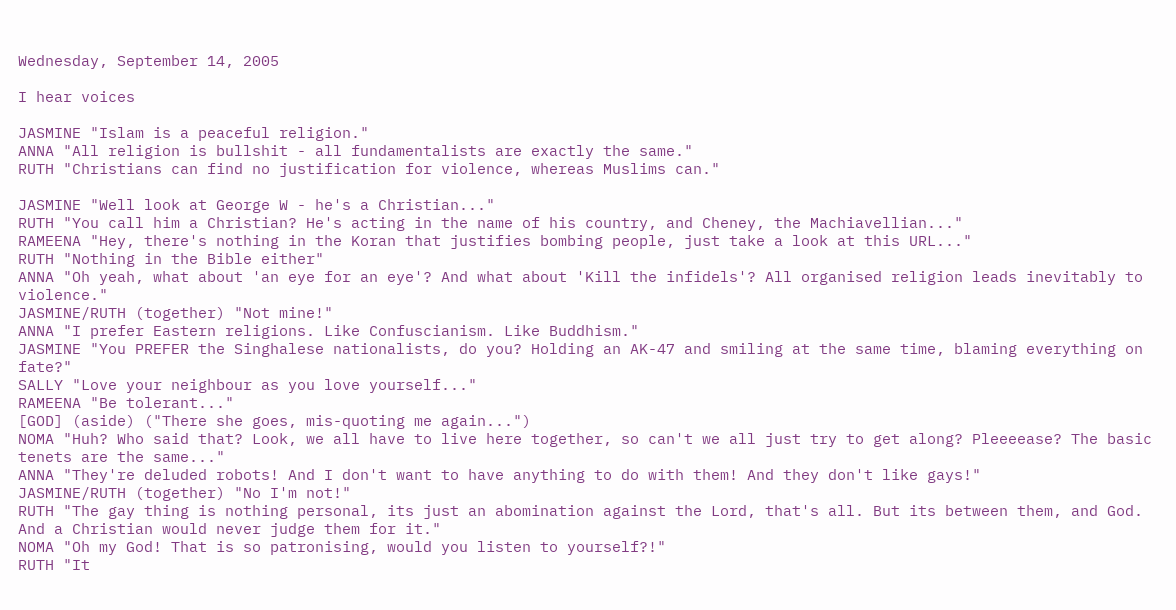Wednesday, September 14, 2005

I hear voices

JASMINE "Islam is a peaceful religion."
ANNA "All religion is bullshit - all fundamentalists are exactly the same."
RUTH "Christians can find no justification for violence, whereas Muslims can."

JASMINE "Well look at George W - he's a Christian..."
RUTH "You call him a Christian? He's acting in the name of his country, and Cheney, the Machiavellian..."
RAMEENA "Hey, there's nothing in the Koran that justifies bombing people, just take a look at this URL..."
RUTH "Nothing in the Bible either"
ANNA "Oh yeah, what about 'an eye for an eye'? And what about 'Kill the infidels'? All organised religion leads inevitably to violence."
JASMINE/RUTH (together) "Not mine!"
ANNA "I prefer Eastern religions. Like Confuscianism. Like Buddhism."
JASMINE "You PREFER the Singhalese nationalists, do you? Holding an AK-47 and smiling at the same time, blaming everything on fate?"
SALLY "Love your neighbour as you love yourself..."
RAMEENA "Be tolerant..."
[GOD] (aside) ("There she goes, mis-quoting me again...")
NOMA "Huh? Who said that? Look, we all have to live here together, so can't we all just try to get along? Pleeeease? The basic tenets are the same..."
ANNA "They're deluded robots! And I don't want to have anything to do with them! And they don't like gays!"
JASMINE/RUTH (together) "No I'm not!"
RUTH "The gay thing is nothing personal, its just an abomination against the Lord, that's all. But its between them, and God. And a Christian would never judge them for it."
NOMA "Oh my God! That is so patronising, would you listen to yourself?!"
RUTH "It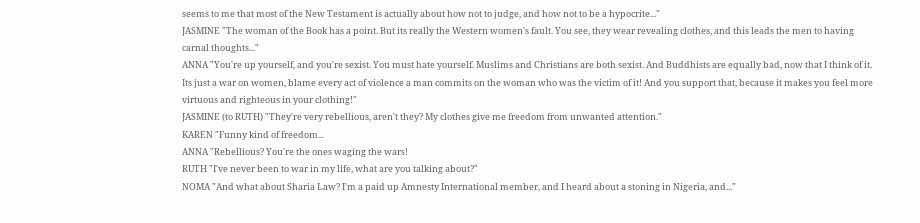seems to me that most of the New Testament is actually about how not to judge, and how not to be a hypocrite..."
JASMINE "The woman of the Book has a point. But its really the Western women's fault. You see, they wear revealing clothes, and this leads the men to having carnal thoughts..."
ANNA "You're up yourself, and you're sexist. You must hate yourself. Muslims and Christians are both sexist. And Buddhists are equally bad, now that I think of it. Its just a war on women, blame every act of violence a man commits on the woman who was the victim of it! And you support that, because it makes you feel more virtuous and righteous in your clothing!"
JASMINE (to RUTH) "They're very rebellious, aren't they? My clothes give me freedom from unwanted attention."
KAREN "Funny kind of freedom...
ANNA "Rebellious? You're the ones waging the wars!
RUTH "I've never been to war in my life, what are you talking about?"
NOMA "And what about Sharia Law? I'm a paid up Amnesty International member, and I heard about a stoning in Nigeria, and..."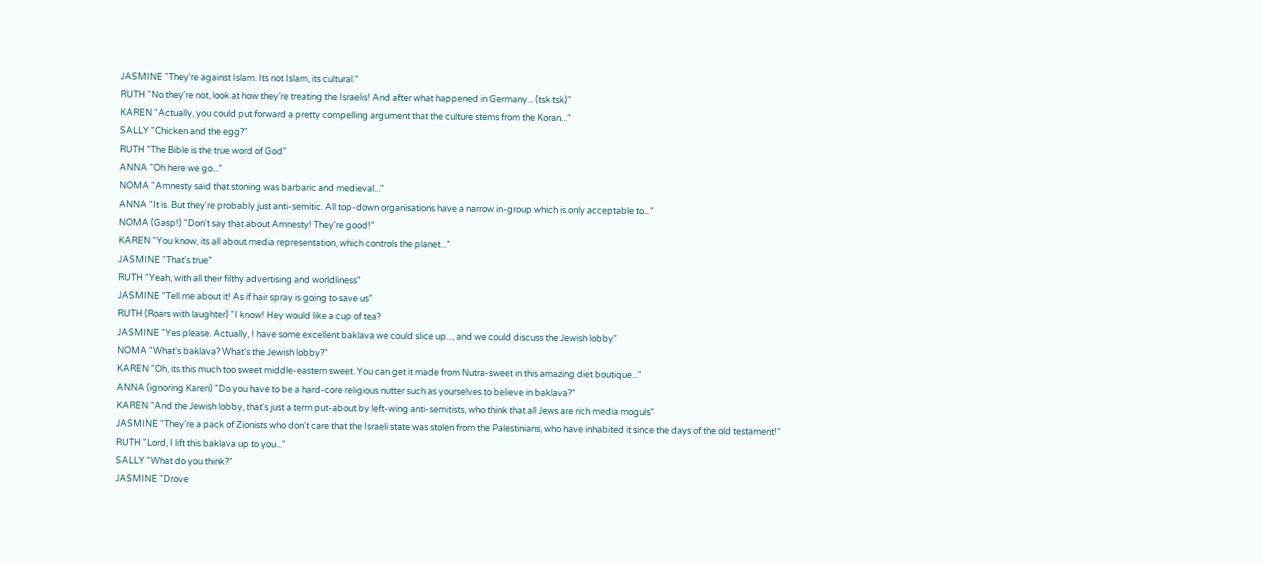JASMINE "They're against Islam. Its not Islam, its cultural."
RUTH "No they're not, look at how they're treating the Israelis! And after what happened in Germany... (tsk tsk)"
KAREN "Actually, you could put forward a pretty compelling argument that the culture stems from the Koran..."
SALLY "Chicken and the egg?"
RUTH "The Bible is the true word of God"
ANNA "Oh here we go..."
NOMA "Amnesty said that stoning was barbaric and medieval..."
ANNA "It is. But they're probably just anti-semitic. All top-down organisations have a narrow in-group which is only acceptable to..."
NOMA (Gasp!) "Don't say that about Amnesty! They're good!"
KAREN "You know, its all about media representation, which controls the planet..."
JASMINE "That's true"
RUTH "Yeah, with all their filthy advertising and worldliness"
JASMINE "Tell me about it! As if hair spray is going to save us"
RUTH (Roars with laughter) "I know! Hey would like a cup of tea?
JASMINE "Yes please. Actually, I have some excellent baklava we could slice up..., and we could discuss the Jewish lobby"
NOMA "What's baklava? What's the Jewish lobby?"
KAREN "Oh, its this much too sweet middle-eastern sweet. You can get it made from Nutra-sweet in this amazing diet boutique..."
ANNA (ignoring Karen) "Do you have to be a hard-core religious nutter such as yourselves to believe in baklava?"
KAREN "And the Jewish lobby, that's just a term put-about by left-wing anti-semitists, who think that all Jews are rich media moguls"
JASMINE "They're a pack of Zionists who don't care that the Israeli state was stolen from the Palestinians, who have inhabited it since the days of the old testament!"
RUTH "Lord, I lift this baklava up to you..."
SALLY "What do you think?"
JASMINE "Drove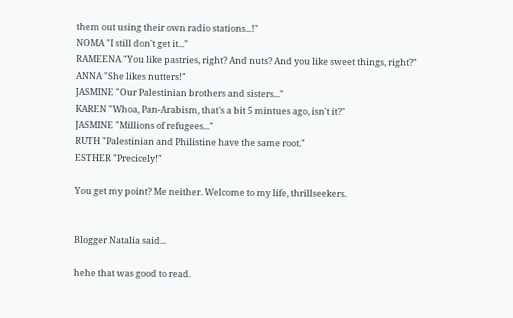them out using their own radio stations...!"
NOMA "I still don't get it..."
RAMEENA "You like pastries, right? And nuts? And you like sweet things, right?"
ANNA "She likes nutters!"
JASMINE "Our Palestinian brothers and sisters..."
KAREN "Whoa, Pan-Arabism, that's a bit 5 mintues ago, isn't it?"
JASMINE "Millions of refugees..."
RUTH "Palestinian and Philistine have the same root."
ESTHER "Precicely!"

You get my point? Me neither. Welcome to my life, thrillseekers.


Blogger Natalia said...

hehe that was good to read.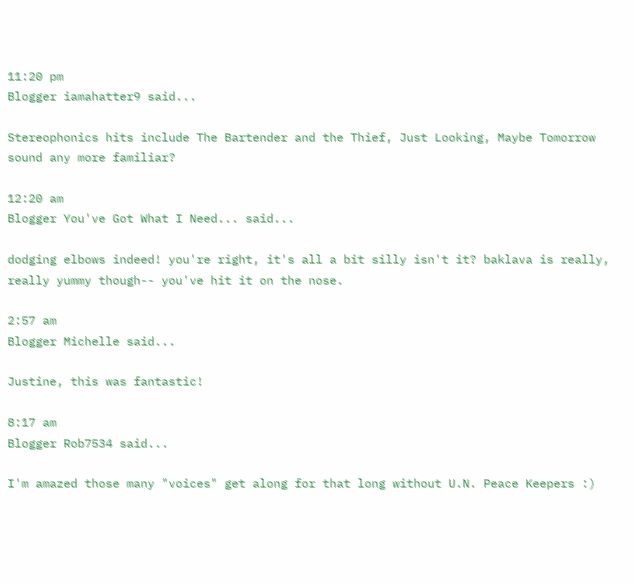11:20 pm
Blogger iamahatter9 said...

Stereophonics hits include The Bartender and the Thief, Just Looking, Maybe Tomorrow sound any more familiar?

12:20 am
Blogger You've Got What I Need... said...

dodging elbows indeed! you're right, it's all a bit silly isn't it? baklava is really, really yummy though-- you've hit it on the nose.

2:57 am
Blogger Michelle said...

Justine, this was fantastic!

8:17 am
Blogger Rob7534 said...

I'm amazed those many "voices" get along for that long without U.N. Peace Keepers :)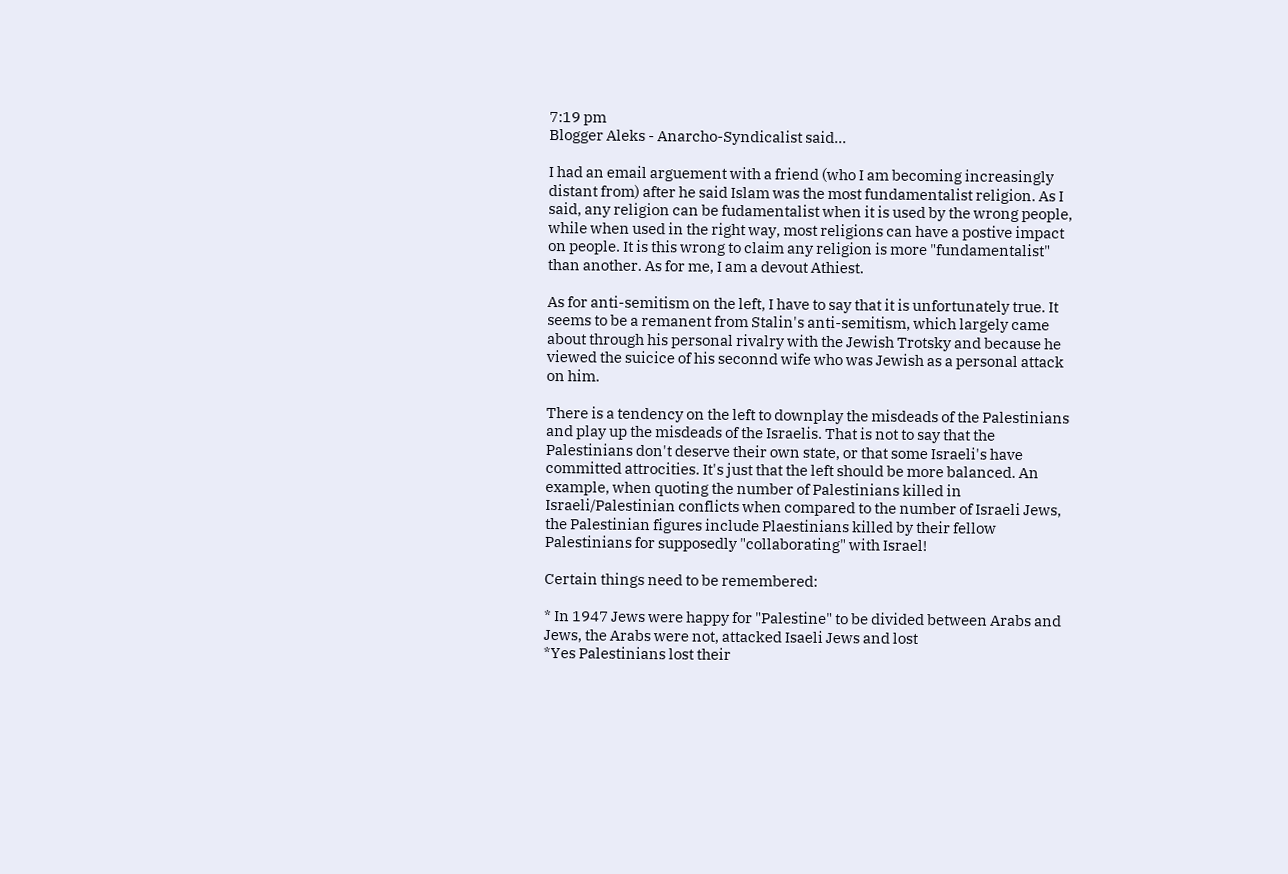7:19 pm
Blogger Aleks - Anarcho-Syndicalist said...

I had an email arguement with a friend (who I am becoming increasingly distant from) after he said Islam was the most fundamentalist religion. As I said, any religion can be fudamentalist when it is used by the wrong people, while when used in the right way, most religions can have a postive impact on people. It is this wrong to claim any religion is more "fundamentalist" than another. As for me, I am a devout Athiest.

As for anti-semitism on the left, I have to say that it is unfortunately true. It seems to be a remanent from Stalin's anti-semitism, which largely came about through his personal rivalry with the Jewish Trotsky and because he viewed the suicice of his seconnd wife who was Jewish as a personal attack on him.

There is a tendency on the left to downplay the misdeads of the Palestinians and play up the misdeads of the Israelis. That is not to say that the Palestinians don't deserve their own state, or that some Israeli's have committed attrocities. It's just that the left should be more balanced. An example, when quoting the number of Palestinians killed in Israeli/Palestinian conflicts when compared to the number of Israeli Jews, the Palestinian figures include Plaestinians killed by their fellow Palestinians for supposedly "collaborating" with Israel!

Certain things need to be remembered:

* In 1947 Jews were happy for "Palestine" to be divided between Arabs and Jews, the Arabs were not, attacked Isaeli Jews and lost
*Yes Palestinians lost their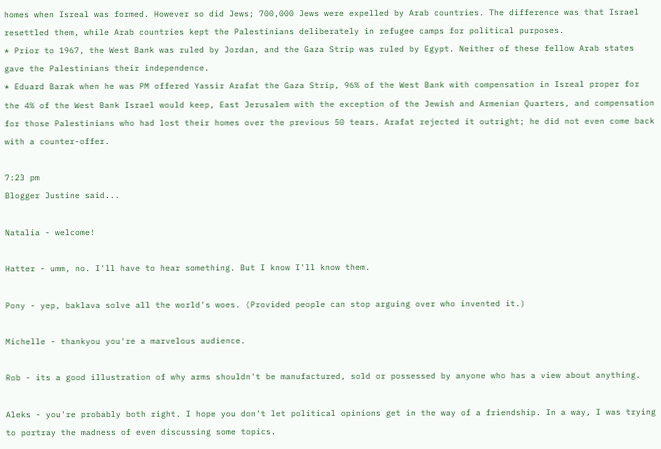homes when Isreal was formed. However so did Jews; 700,000 Jews were expelled by Arab countries. The difference was that Israel resettled them, while Arab countries kept the Palestinians deliberately in refugee camps for political purposes.
* Prior to 1967, the West Bank was ruled by Jordan, and the Gaza Strip was ruled by Egypt. Neither of these fellow Arab states gave the Palestinians their independence.
* Eduard Barak when he was PM offered Yassir Arafat the Gaza Strip, 96% of the West Bank with compensation in Isreal proper for the 4% of the West Bank Israel would keep, East Jerusalem with the exception of the Jewish and Armenian Quarters, and compensation for those Palestinians who had lost their homes over the previous 50 tears. Arafat rejected it outright; he did not even come back with a counter-offer.

7:23 pm
Blogger Justine said...

Natalia - welcome!

Hatter - umm, no. I'll have to hear something. But I know I'll know them.

Pony - yep, baklava solve all the world's woes. (Provided people can stop arguing over who invented it.)

Michelle - thankyou you're a marvelous audience.

Rob - its a good illustration of why arms shouldn't be manufactured, sold or possessed by anyone who has a view about anything.

Aleks - you're probably both right. I hope you don't let political opinions get in the way of a friendship. In a way, I was trying to portray the madness of even discussing some topics.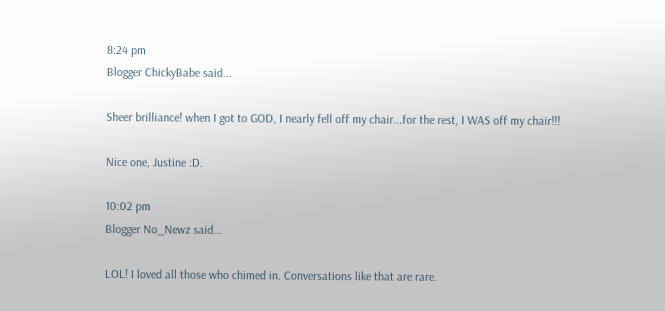8:24 pm
Blogger ChickyBabe said...

Sheer brilliance! when I got to GOD, I nearly fell off my chair...for the rest, I WAS off my chair!!!

Nice one, Justine :D.

10:02 pm
Blogger No_Newz said...

LOL! I loved all those who chimed in. Conversations like that are rare.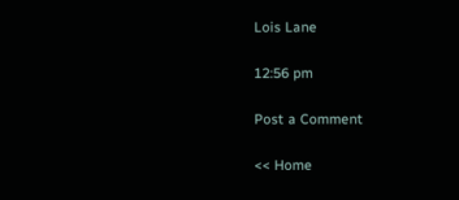Lois Lane

12:56 pm

Post a Comment

<< Home